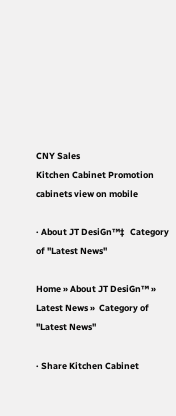CNY Sales
Kitchen Cabinet Promotion
cabinets view on mobile

· About JT DesiGn™‡   Category of "Latest News"

Home » About JT DesiGn™ » Latest News »  Category of "Latest News"

· Share Kitchen Cabinet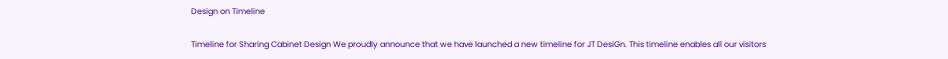Design on Timeline

Timeline for Sharing Cabinet Design We proudly announce that we have launched a new timeline for JT DesiGn. This timeline enables all our visitors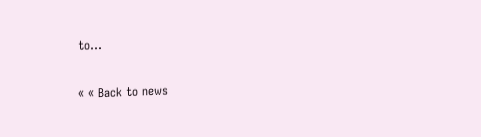to...

« « Back to news